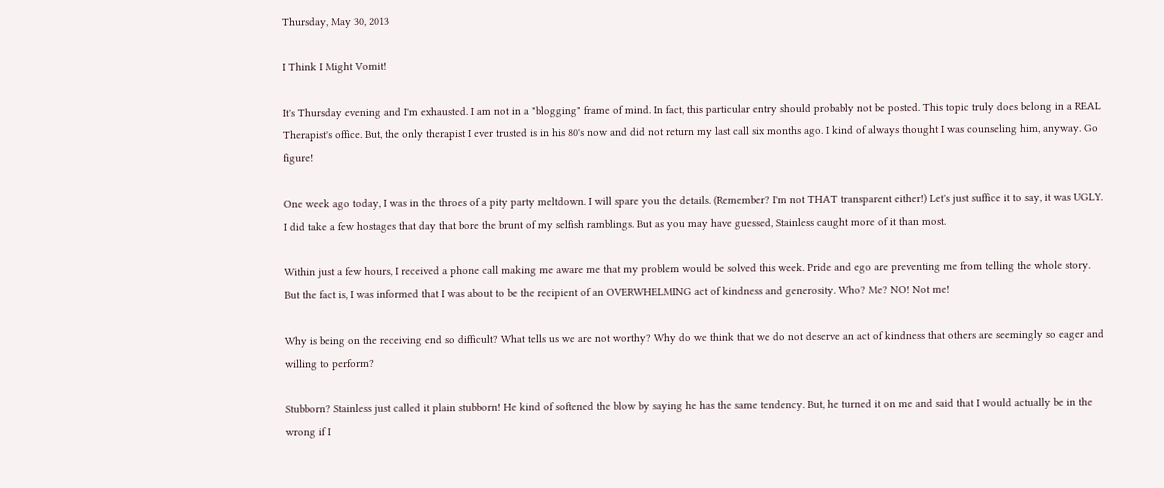Thursday, May 30, 2013

I Think I Might Vomit!

It's Thursday evening and I'm exhausted. I am not in a "blogging" frame of mind. In fact, this particular entry should probably not be posted. This topic truly does belong in a REAL Therapist's office. But, the only therapist I ever trusted is in his 80's now and did not return my last call six months ago. I kind of always thought I was counseling him, anyway. Go figure!

One week ago today, I was in the throes of a pity party meltdown. I will spare you the details. (Remember? I'm not THAT transparent either!) Let's just suffice it to say, it was UGLY. I did take a few hostages that day that bore the brunt of my selfish ramblings. But as you may have guessed, Stainless caught more of it than most.

Within just a few hours, I received a phone call making me aware me that my problem would be solved this week. Pride and ego are preventing me from telling the whole story. But the fact is, I was informed that I was about to be the recipient of an OVERWHELMING act of kindness and generosity. Who? Me? NO! Not me!

Why is being on the receiving end so difficult? What tells us we are not worthy? Why do we think that we do not deserve an act of kindness that others are seemingly so eager and  willing to perform?

Stubborn? Stainless just called it plain stubborn! He kind of softened the blow by saying he has the same tendency. But, he turned it on me and said that I would actually be in the wrong if I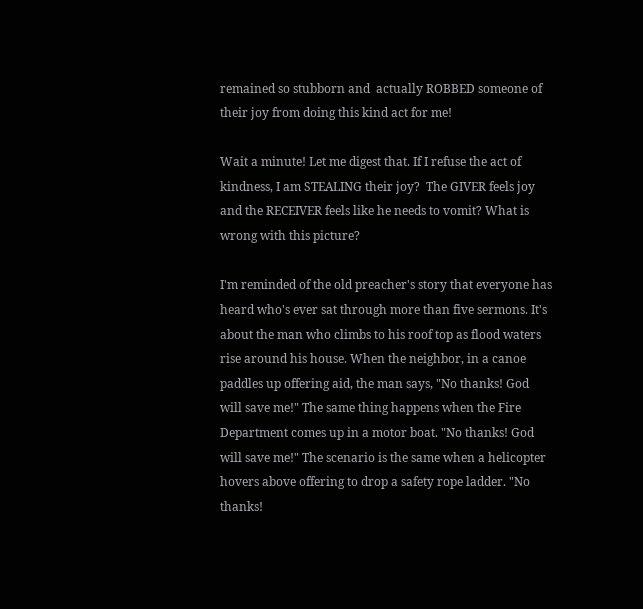remained so stubborn and  actually ROBBED someone of their joy from doing this kind act for me!

Wait a minute! Let me digest that. If I refuse the act of kindness, I am STEALING their joy?  The GIVER feels joy and the RECEIVER feels like he needs to vomit? What is wrong with this picture?

I'm reminded of the old preacher's story that everyone has heard who's ever sat through more than five sermons. It's about the man who climbs to his roof top as flood waters rise around his house. When the neighbor, in a canoe paddles up offering aid, the man says, "No thanks! God will save me!" The same thing happens when the Fire Department comes up in a motor boat. "No thanks! God will save me!" The scenario is the same when a helicopter hovers above offering to drop a safety rope ladder. "No thanks!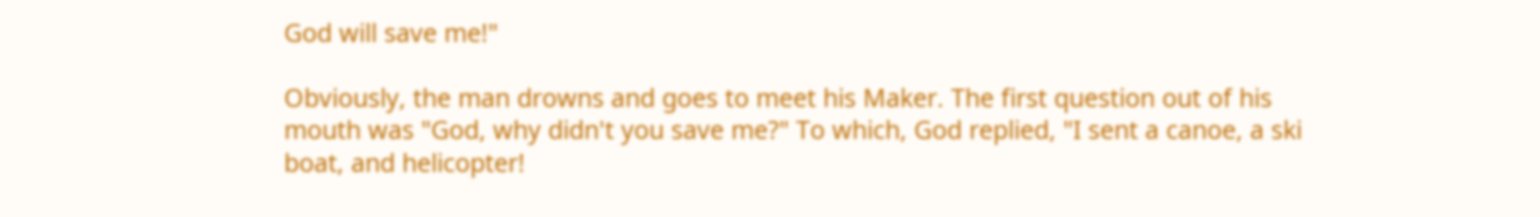God will save me!"

Obviously, the man drowns and goes to meet his Maker. The first question out of his mouth was "God, why didn't you save me?" To which, God replied, "I sent a canoe, a ski boat, and helicopter!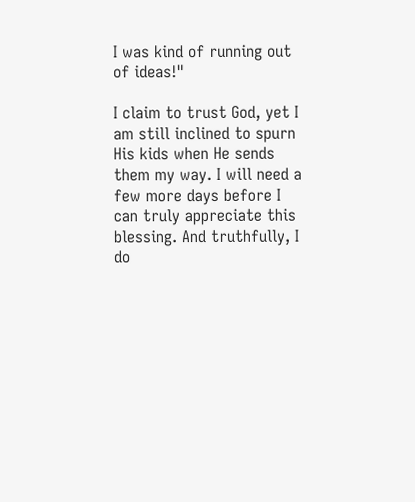I was kind of running out of ideas!"

I claim to trust God, yet I am still inclined to spurn His kids when He sends them my way. I will need a few more days before I can truly appreciate this blessing. And truthfully, I do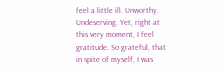feel a little ill. Unworthy. Undeserving. Yet, right at this very moment, I feel gratitude. So grateful, that in spite of myself, I was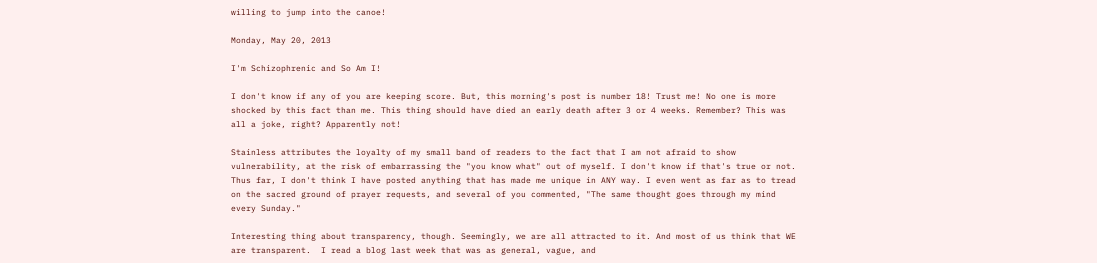willing to jump into the canoe!

Monday, May 20, 2013

I'm Schizophrenic and So Am I!

I don't know if any of you are keeping score. But, this morning's post is number 18! Trust me! No one is more shocked by this fact than me. This thing should have died an early death after 3 or 4 weeks. Remember? This was all a joke, right? Apparently not!

Stainless attributes the loyalty of my small band of readers to the fact that I am not afraid to show vulnerability, at the risk of embarrassing the "you know what" out of myself. I don't know if that's true or not. Thus far, I don't think I have posted anything that has made me unique in ANY way. I even went as far as to tread on the sacred ground of prayer requests, and several of you commented, "The same thought goes through my mind every Sunday."

Interesting thing about transparency, though. Seemingly, we are all attracted to it. And most of us think that WE are transparent.  I read a blog last week that was as general, vague, and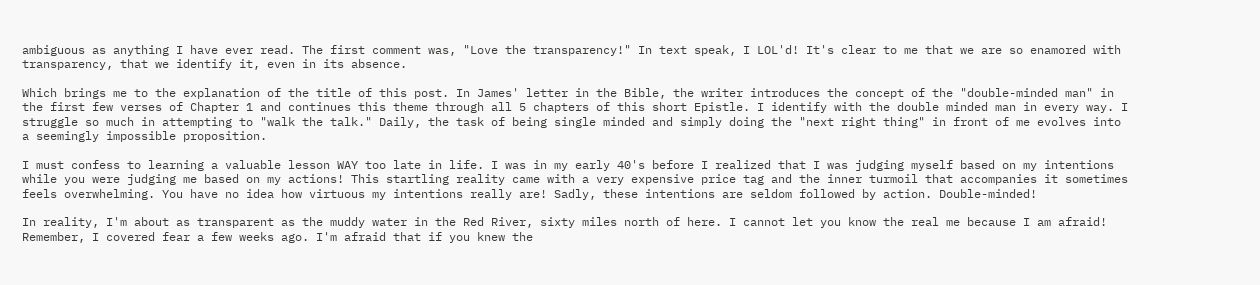ambiguous as anything I have ever read. The first comment was, "Love the transparency!" In text speak, I LOL'd! It's clear to me that we are so enamored with transparency, that we identify it, even in its absence.

Which brings me to the explanation of the title of this post. In James' letter in the Bible, the writer introduces the concept of the "double-minded man" in the first few verses of Chapter 1 and continues this theme through all 5 chapters of this short Epistle. I identify with the double minded man in every way. I struggle so much in attempting to "walk the talk." Daily, the task of being single minded and simply doing the "next right thing" in front of me evolves into a seemingly impossible proposition.

I must confess to learning a valuable lesson WAY too late in life. I was in my early 40's before I realized that I was judging myself based on my intentions while you were judging me based on my actions! This startling reality came with a very expensive price tag and the inner turmoil that accompanies it sometimes feels overwhelming. You have no idea how virtuous my intentions really are! Sadly, these intentions are seldom followed by action. Double-minded!

In reality, I'm about as transparent as the muddy water in the Red River, sixty miles north of here. I cannot let you know the real me because I am afraid! Remember, I covered fear a few weeks ago. I'm afraid that if you knew the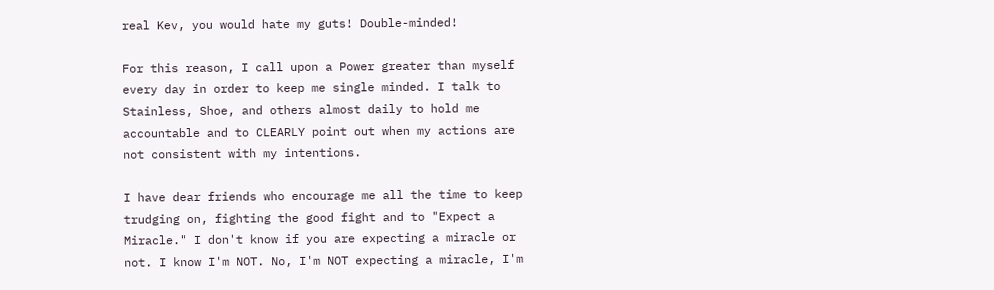real Kev, you would hate my guts! Double-minded!

For this reason, I call upon a Power greater than myself every day in order to keep me single minded. I talk to Stainless, Shoe, and others almost daily to hold me accountable and to CLEARLY point out when my actions are not consistent with my intentions.

I have dear friends who encourage me all the time to keep trudging on, fighting the good fight and to "Expect a Miracle." I don't know if you are expecting a miracle or not. I know I'm NOT. No, I'm NOT expecting a miracle, I'm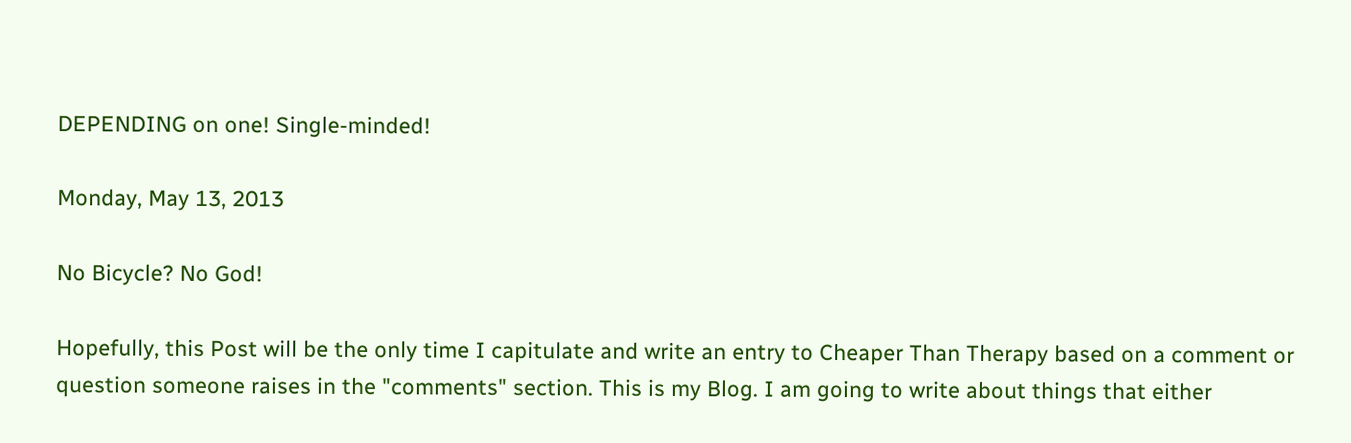DEPENDING on one! Single-minded!

Monday, May 13, 2013

No Bicycle? No God!

Hopefully, this Post will be the only time I capitulate and write an entry to Cheaper Than Therapy based on a comment or question someone raises in the "comments" section. This is my Blog. I am going to write about things that either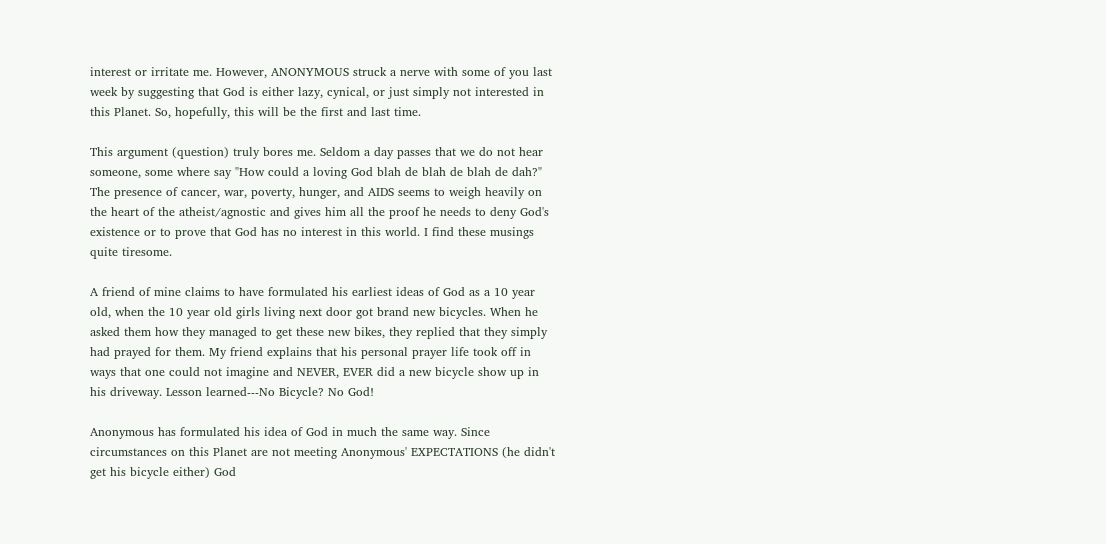interest or irritate me. However, ANONYMOUS struck a nerve with some of you last week by suggesting that God is either lazy, cynical, or just simply not interested in this Planet. So, hopefully, this will be the first and last time.

This argument (question) truly bores me. Seldom a day passes that we do not hear someone, some where say "How could a loving God blah de blah de blah de dah?" The presence of cancer, war, poverty, hunger, and AIDS seems to weigh heavily on the heart of the atheist/agnostic and gives him all the proof he needs to deny God's existence or to prove that God has no interest in this world. I find these musings quite tiresome.

A friend of mine claims to have formulated his earliest ideas of God as a 10 year old, when the 10 year old girls living next door got brand new bicycles. When he asked them how they managed to get these new bikes, they replied that they simply had prayed for them. My friend explains that his personal prayer life took off in ways that one could not imagine and NEVER, EVER did a new bicycle show up in his driveway. Lesson learned---No Bicycle? No God!

Anonymous has formulated his idea of God in much the same way. Since circumstances on this Planet are not meeting Anonymous' EXPECTATIONS (he didn't get his bicycle either) God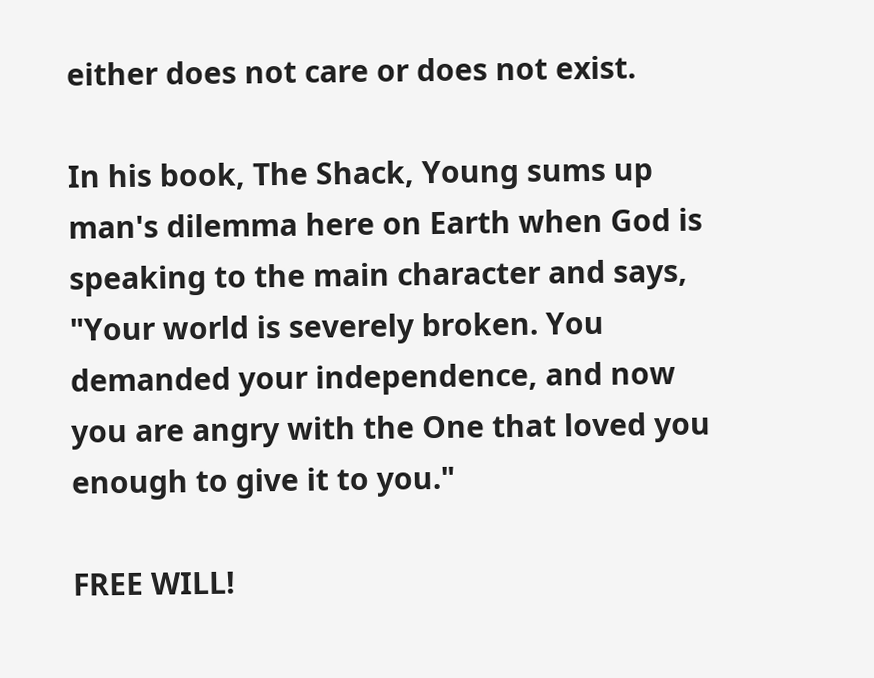either does not care or does not exist.

In his book, The Shack, Young sums up man's dilemma here on Earth when God is speaking to the main character and says, "Your world is severely broken. You demanded your independence, and now you are angry with the One that loved you enough to give it to you."

FREE WILL!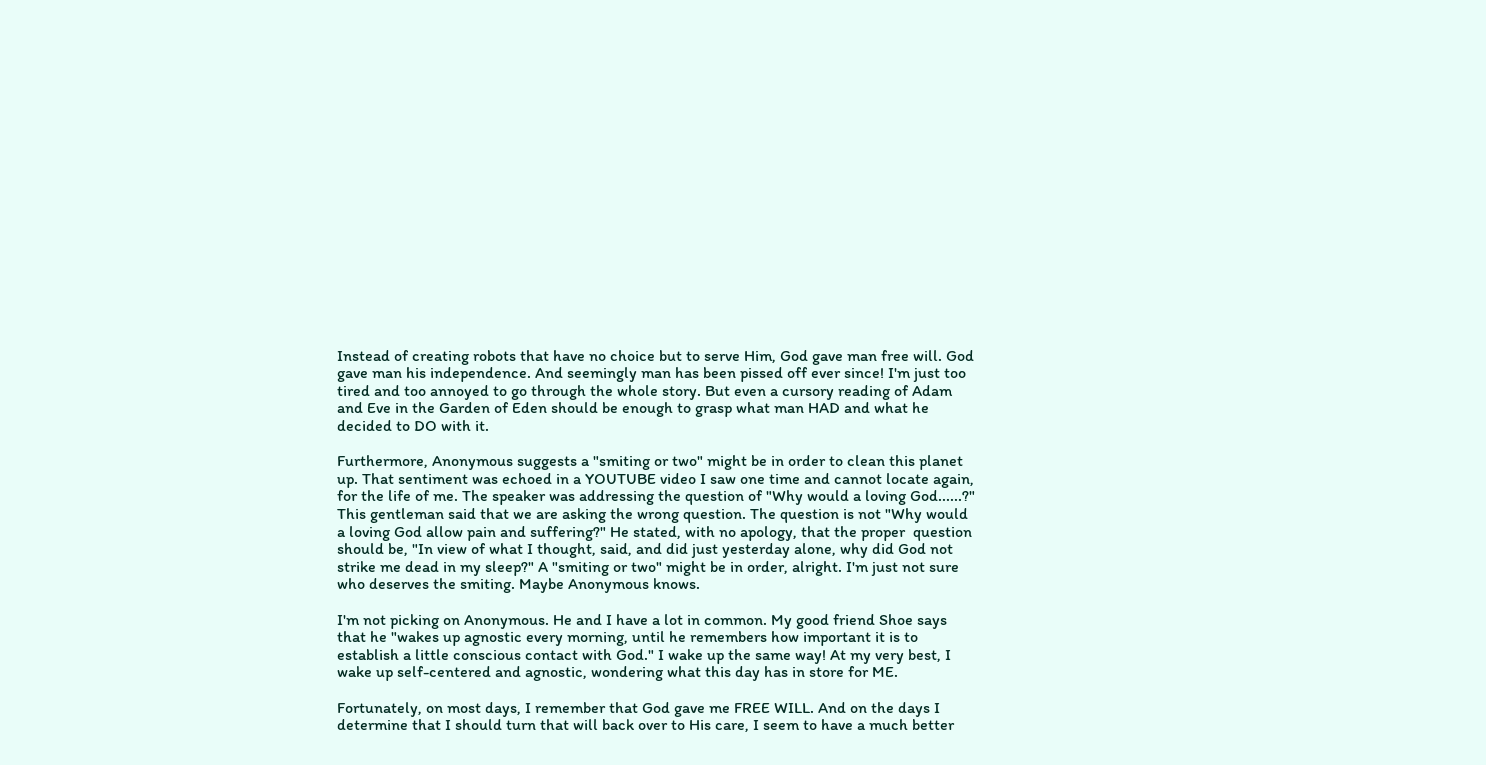Instead of creating robots that have no choice but to serve Him, God gave man free will. God gave man his independence. And seemingly man has been pissed off ever since! I'm just too tired and too annoyed to go through the whole story. But even a cursory reading of Adam and Eve in the Garden of Eden should be enough to grasp what man HAD and what he decided to DO with it.

Furthermore, Anonymous suggests a "smiting or two" might be in order to clean this planet up. That sentiment was echoed in a YOUTUBE video I saw one time and cannot locate again, for the life of me. The speaker was addressing the question of "Why would a loving God......?" This gentleman said that we are asking the wrong question. The question is not "Why would a loving God allow pain and suffering?" He stated, with no apology, that the proper  question should be, "In view of what I thought, said, and did just yesterday alone, why did God not strike me dead in my sleep?" A "smiting or two" might be in order, alright. I'm just not sure who deserves the smiting. Maybe Anonymous knows.

I'm not picking on Anonymous. He and I have a lot in common. My good friend Shoe says that he "wakes up agnostic every morning, until he remembers how important it is to establish a little conscious contact with God." I wake up the same way! At my very best, I wake up self-centered and agnostic, wondering what this day has in store for ME.

Fortunately, on most days, I remember that God gave me FREE WILL. And on the days I determine that I should turn that will back over to His care, I seem to have a much better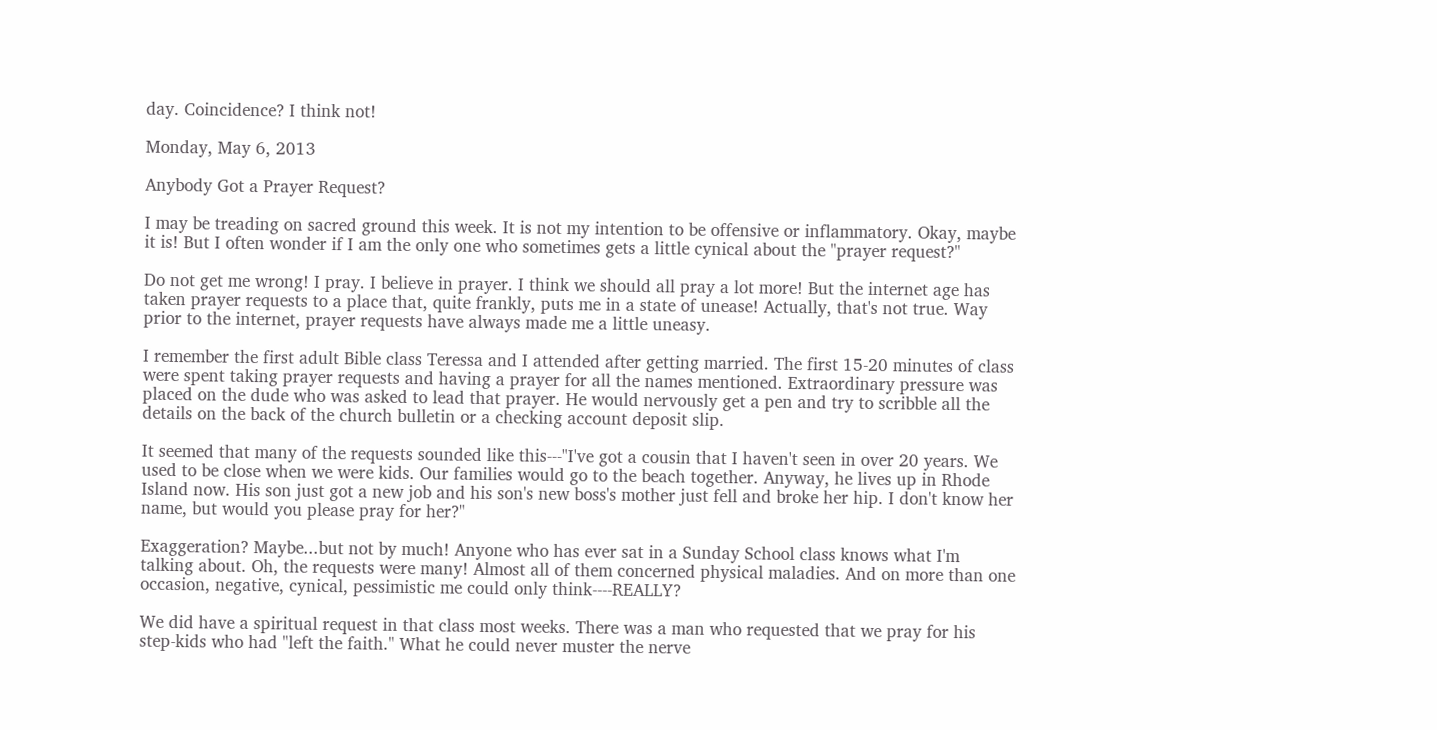day. Coincidence? I think not!

Monday, May 6, 2013

Anybody Got a Prayer Request?

I may be treading on sacred ground this week. It is not my intention to be offensive or inflammatory. Okay, maybe it is! But I often wonder if I am the only one who sometimes gets a little cynical about the "prayer request?"

Do not get me wrong! I pray. I believe in prayer. I think we should all pray a lot more! But the internet age has taken prayer requests to a place that, quite frankly, puts me in a state of unease! Actually, that's not true. Way prior to the internet, prayer requests have always made me a little uneasy.

I remember the first adult Bible class Teressa and I attended after getting married. The first 15-20 minutes of class were spent taking prayer requests and having a prayer for all the names mentioned. Extraordinary pressure was placed on the dude who was asked to lead that prayer. He would nervously get a pen and try to scribble all the details on the back of the church bulletin or a checking account deposit slip.

It seemed that many of the requests sounded like this---"I've got a cousin that I haven't seen in over 20 years. We used to be close when we were kids. Our families would go to the beach together. Anyway, he lives up in Rhode Island now. His son just got a new job and his son's new boss's mother just fell and broke her hip. I don't know her name, but would you please pray for her?"

Exaggeration? Maybe...but not by much! Anyone who has ever sat in a Sunday School class knows what I'm talking about. Oh, the requests were many! Almost all of them concerned physical maladies. And on more than one occasion, negative, cynical, pessimistic me could only think----REALLY?

We did have a spiritual request in that class most weeks. There was a man who requested that we pray for his step-kids who had "left the faith." What he could never muster the nerve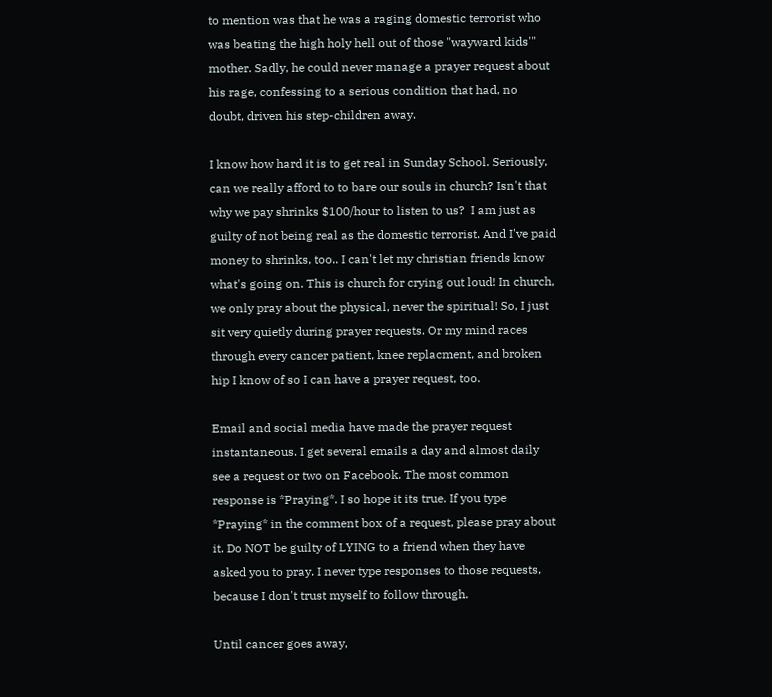to mention was that he was a raging domestic terrorist who was beating the high holy hell out of those "wayward kids'" mother. Sadly, he could never manage a prayer request about his rage, confessing to a serious condition that had, no doubt, driven his step-children away.

I know how hard it is to get real in Sunday School. Seriously, can we really afford to to bare our souls in church? Isn't that why we pay shrinks $100/hour to listen to us?  I am just as guilty of not being real as the domestic terrorist. And I've paid money to shrinks, too.. I can't let my christian friends know what's going on. This is church for crying out loud! In church, we only pray about the physical, never the spiritual! So, I just sit very quietly during prayer requests. Or my mind races through every cancer patient, knee replacment, and broken hip I know of so I can have a prayer request, too.

Email and social media have made the prayer request instantaneous. I get several emails a day and almost daily see a request or two on Facebook. The most common response is *Praying*. I so hope it its true. If you type *Praying* in the comment box of a request, please pray about it. Do NOT be guilty of LYING to a friend when they have asked you to pray. I never type responses to those requests, because I don't trust myself to follow through.

Until cancer goes away,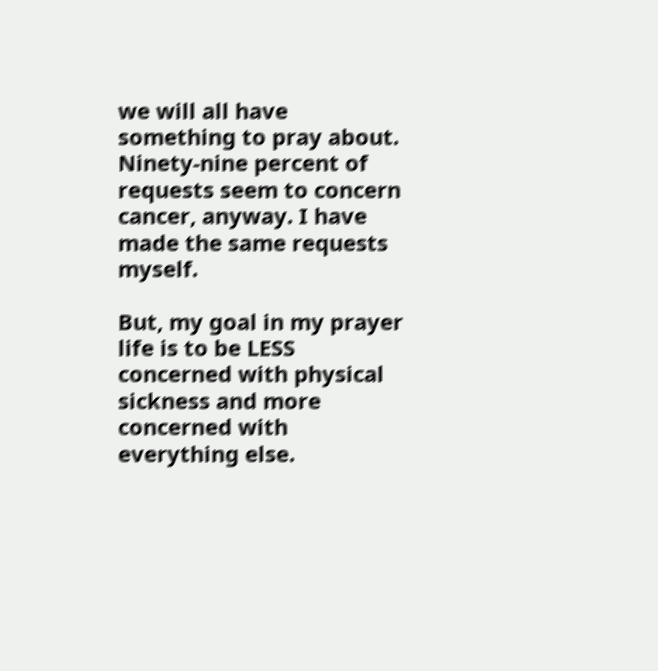we will all have something to pray about. Ninety-nine percent of requests seem to concern cancer, anyway. I have made the same requests myself.

But, my goal in my prayer life is to be LESS concerned with physical sickness and more concerned with everything else.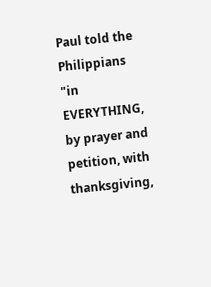Paul told the Philippians "in EVERYTHING, by prayer and petition, with thanksgiving,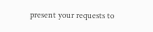present your requests to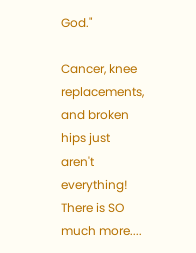God."

Cancer, knee replacements, and broken hips just aren't everything! There is SO much more....